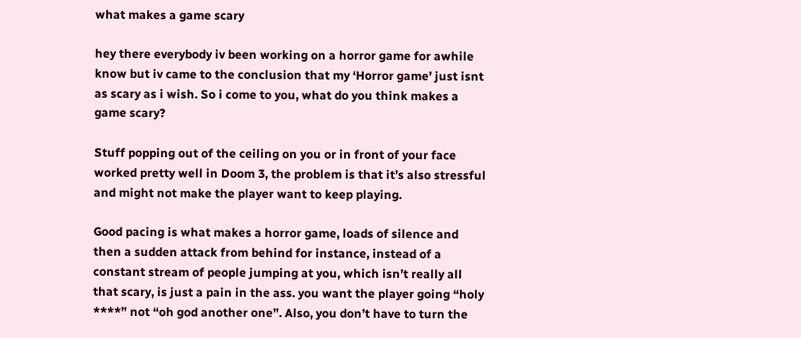what makes a game scary

hey there everybody iv been working on a horror game for awhile know but iv came to the conclusion that my ‘Horror game’ just isnt as scary as i wish. So i come to you, what do you think makes a game scary?

Stuff popping out of the ceiling on you or in front of your face worked pretty well in Doom 3, the problem is that it’s also stressful and might not make the player want to keep playing.

Good pacing is what makes a horror game, loads of silence and then a sudden attack from behind for instance, instead of a constant stream of people jumping at you, which isn’t really all that scary, is just a pain in the ass. you want the player going “holy ****” not “oh god another one”. Also, you don’t have to turn the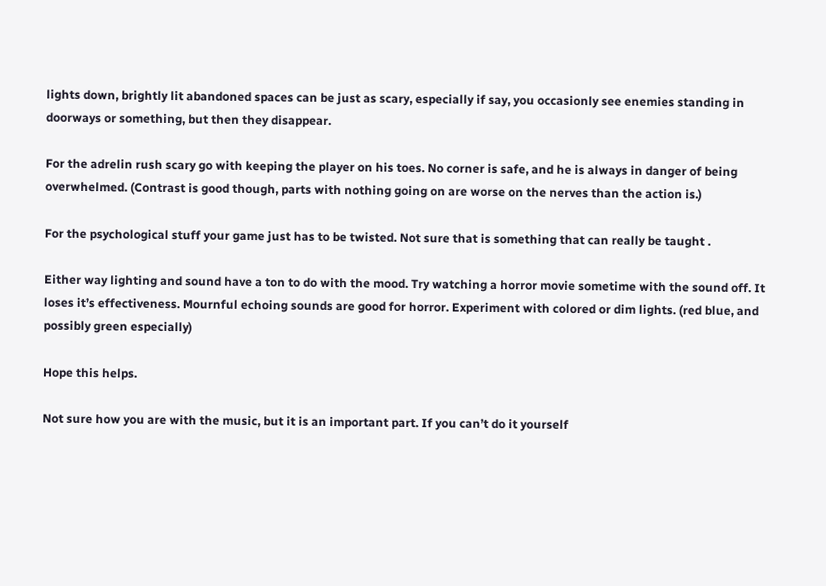lights down, brightly lit abandoned spaces can be just as scary, especially if say, you occasionly see enemies standing in doorways or something, but then they disappear.

For the adrelin rush scary go with keeping the player on his toes. No corner is safe, and he is always in danger of being overwhelmed. (Contrast is good though, parts with nothing going on are worse on the nerves than the action is.)

For the psychological stuff your game just has to be twisted. Not sure that is something that can really be taught .

Either way lighting and sound have a ton to do with the mood. Try watching a horror movie sometime with the sound off. It loses it’s effectiveness. Mournful echoing sounds are good for horror. Experiment with colored or dim lights. (red blue, and possibly green especially)

Hope this helps.

Not sure how you are with the music, but it is an important part. If you can’t do it yourself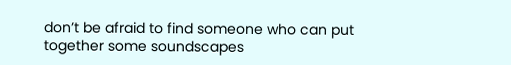don’t be afraid to find someone who can put together some soundscapes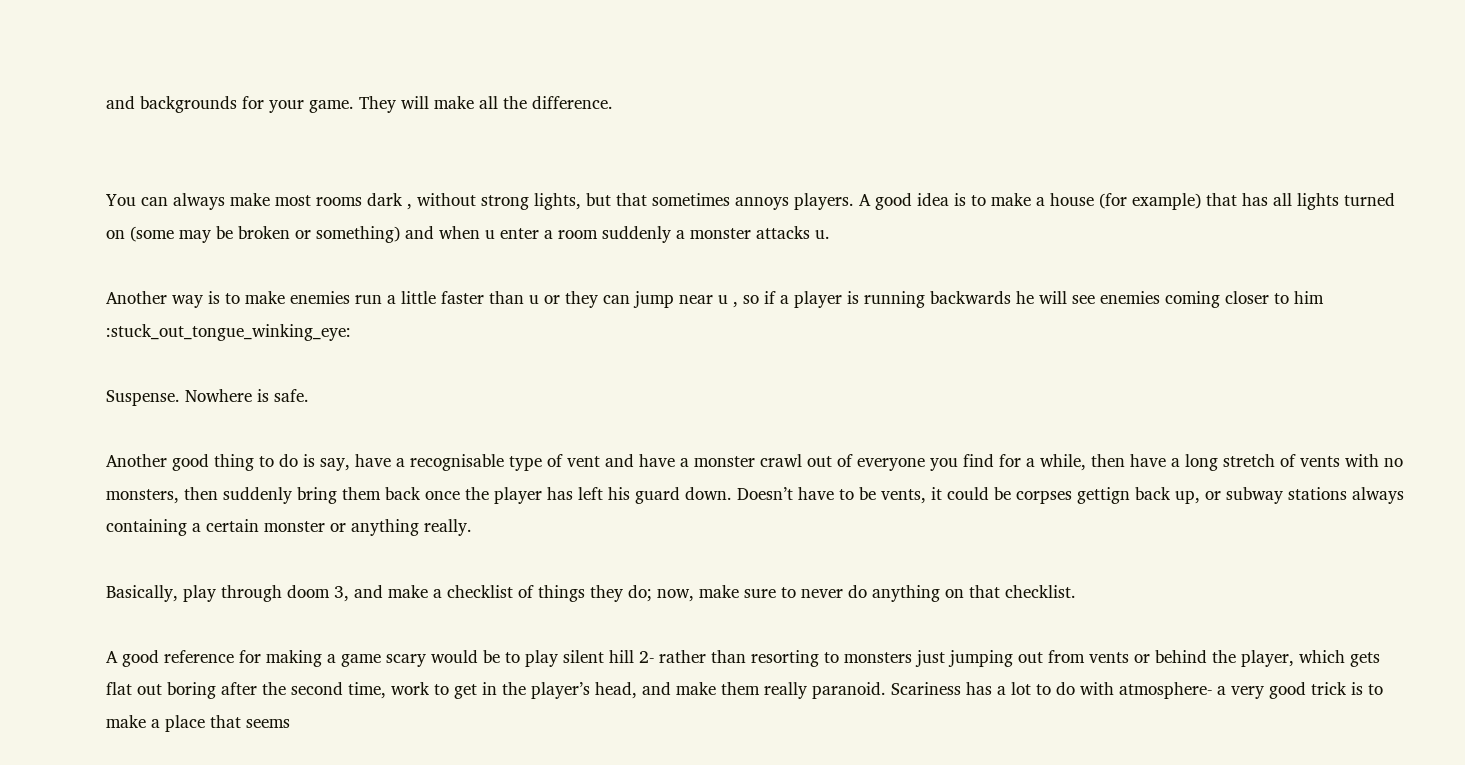and backgrounds for your game. They will make all the difference.


You can always make most rooms dark , without strong lights, but that sometimes annoys players. A good idea is to make a house (for example) that has all lights turned on (some may be broken or something) and when u enter a room suddenly a monster attacks u.

Another way is to make enemies run a little faster than u or they can jump near u , so if a player is running backwards he will see enemies coming closer to him :stuck_out_tongue_winking_eye:

Suspense. Nowhere is safe.

Another good thing to do is say, have a recognisable type of vent and have a monster crawl out of everyone you find for a while, then have a long stretch of vents with no monsters, then suddenly bring them back once the player has left his guard down. Doesn’t have to be vents, it could be corpses gettign back up, or subway stations always containing a certain monster or anything really.

Basically, play through doom 3, and make a checklist of things they do; now, make sure to never do anything on that checklist.

A good reference for making a game scary would be to play silent hill 2- rather than resorting to monsters just jumping out from vents or behind the player, which gets flat out boring after the second time, work to get in the player’s head, and make them really paranoid. Scariness has a lot to do with atmosphere- a very good trick is to make a place that seems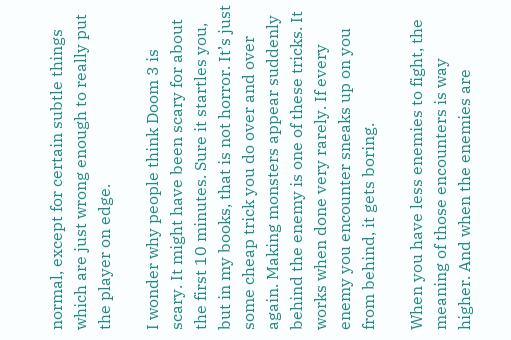normal, except for certain subtle things which are just wrong enough to really put the player on edge.

I wonder why people think Doom 3 is scary. It might have been scary for about the first 10 minutes. Sure it startles you, but in my books, that is not horror. It’s just some cheap trick you do over and over again. Making monsters appear suddenly behind the enemy is one of these tricks. It works when done very rarely. If every enemy you encounter sneaks up on you from behind, it gets boring.

When you have less enemies to fight, the meaning of those encounters is way higher. And when the enemies are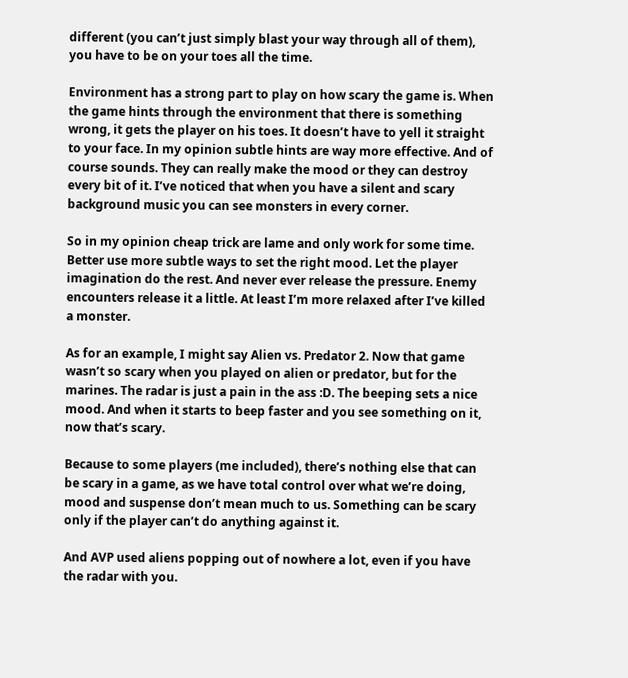different (you can’t just simply blast your way through all of them), you have to be on your toes all the time.

Environment has a strong part to play on how scary the game is. When the game hints through the environment that there is something wrong, it gets the player on his toes. It doesn’t have to yell it straight to your face. In my opinion subtle hints are way more effective. And of course sounds. They can really make the mood or they can destroy every bit of it. I’ve noticed that when you have a silent and scary background music you can see monsters in every corner.

So in my opinion cheap trick are lame and only work for some time. Better use more subtle ways to set the right mood. Let the player imagination do the rest. And never ever release the pressure. Enemy encounters release it a little. At least I’m more relaxed after I’ve killed a monster.

As for an example, I might say Alien vs. Predator 2. Now that game wasn’t so scary when you played on alien or predator, but for the marines. The radar is just a pain in the ass :D. The beeping sets a nice mood. And when it starts to beep faster and you see something on it, now that’s scary.

Because to some players (me included), there’s nothing else that can be scary in a game, as we have total control over what we’re doing, mood and suspense don’t mean much to us. Something can be scary only if the player can’t do anything against it.

And AVP used aliens popping out of nowhere a lot, even if you have the radar with you.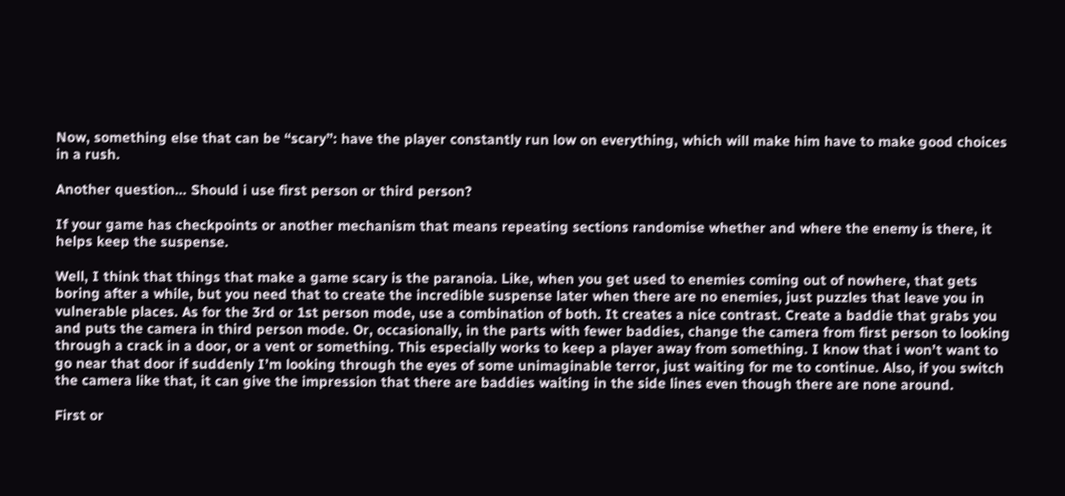Now, something else that can be “scary”: have the player constantly run low on everything, which will make him have to make good choices in a rush.

Another question… Should i use first person or third person?

If your game has checkpoints or another mechanism that means repeating sections randomise whether and where the enemy is there, it helps keep the suspense.

Well, I think that things that make a game scary is the paranoia. Like, when you get used to enemies coming out of nowhere, that gets boring after a while, but you need that to create the incredible suspense later when there are no enemies, just puzzles that leave you in vulnerable places. As for the 3rd or 1st person mode, use a combination of both. It creates a nice contrast. Create a baddie that grabs you and puts the camera in third person mode. Or, occasionally, in the parts with fewer baddies, change the camera from first person to looking through a crack in a door, or a vent or something. This especially works to keep a player away from something. I know that i won’t want to go near that door if suddenly I’m looking through the eyes of some unimaginable terror, just waiting for me to continue. Also, if you switch the camera like that, it can give the impression that there are baddies waiting in the side lines even though there are none around.

First or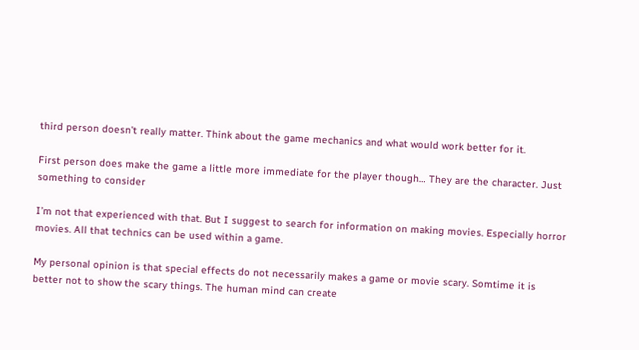third person doesn’t really matter. Think about the game mechanics and what would work better for it.

First person does make the game a little more immediate for the player though… They are the character. Just something to consider

I’m not that experienced with that. But I suggest to search for information on making movies. Especially horror movies. All that technics can be used within a game.

My personal opinion is that special effects do not necessarily makes a game or movie scary. Somtime it is better not to show the scary things. The human mind can create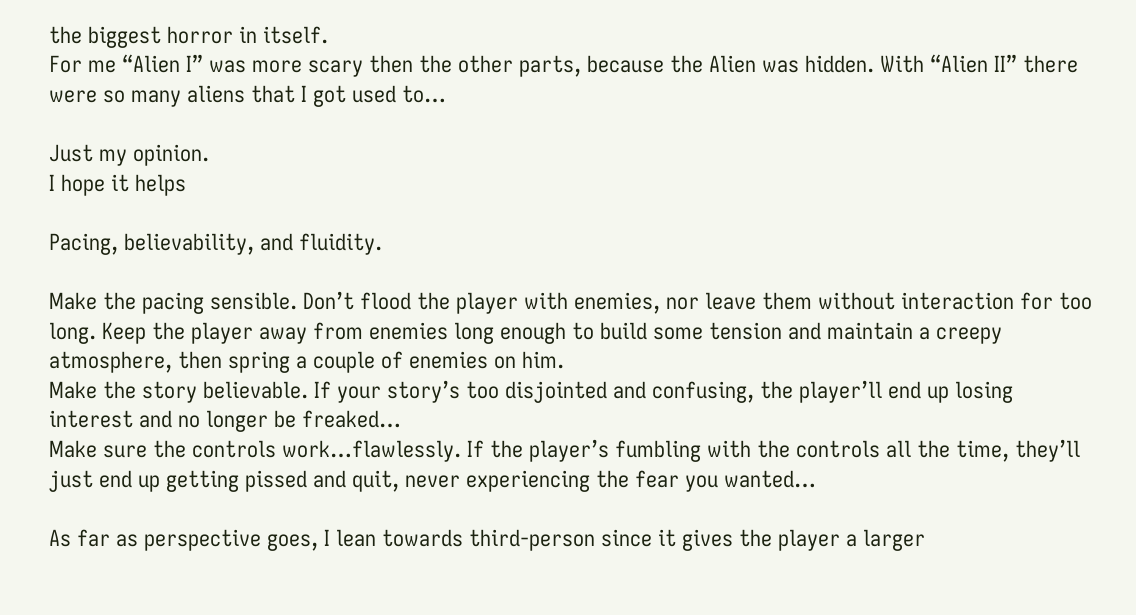the biggest horror in itself.
For me “Alien I” was more scary then the other parts, because the Alien was hidden. With “Alien II” there were so many aliens that I got used to…

Just my opinion.
I hope it helps

Pacing, believability, and fluidity.

Make the pacing sensible. Don’t flood the player with enemies, nor leave them without interaction for too long. Keep the player away from enemies long enough to build some tension and maintain a creepy atmosphere, then spring a couple of enemies on him.
Make the story believable. If your story’s too disjointed and confusing, the player’ll end up losing interest and no longer be freaked…
Make sure the controls work…flawlessly. If the player’s fumbling with the controls all the time, they’ll just end up getting pissed and quit, never experiencing the fear you wanted…

As far as perspective goes, I lean towards third-person since it gives the player a larger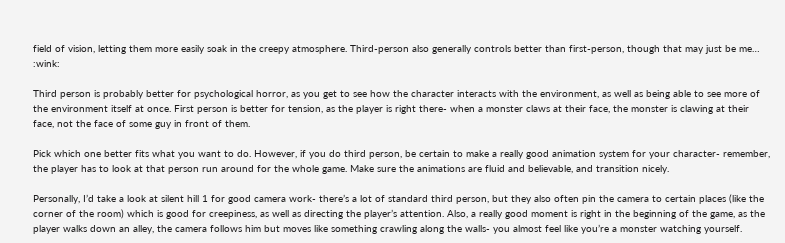field of vision, letting them more easily soak in the creepy atmosphere. Third-person also generally controls better than first-person, though that may just be me… :wink:

Third person is probably better for psychological horror, as you get to see how the character interacts with the environment, as well as being able to see more of the environment itself at once. First person is better for tension, as the player is right there- when a monster claws at their face, the monster is clawing at their face, not the face of some guy in front of them.

Pick which one better fits what you want to do. However, if you do third person, be certain to make a really good animation system for your character- remember, the player has to look at that person run around for the whole game. Make sure the animations are fluid and believable, and transition nicely.

Personally, I’d take a look at silent hill 1 for good camera work- there’s a lot of standard third person, but they also often pin the camera to certain places (like the corner of the room) which is good for creepiness, as well as directing the player’s attention. Also, a really good moment is right in the beginning of the game, as the player walks down an alley, the camera follows him but moves like something crawling along the walls- you almost feel like you’re a monster watching yourself.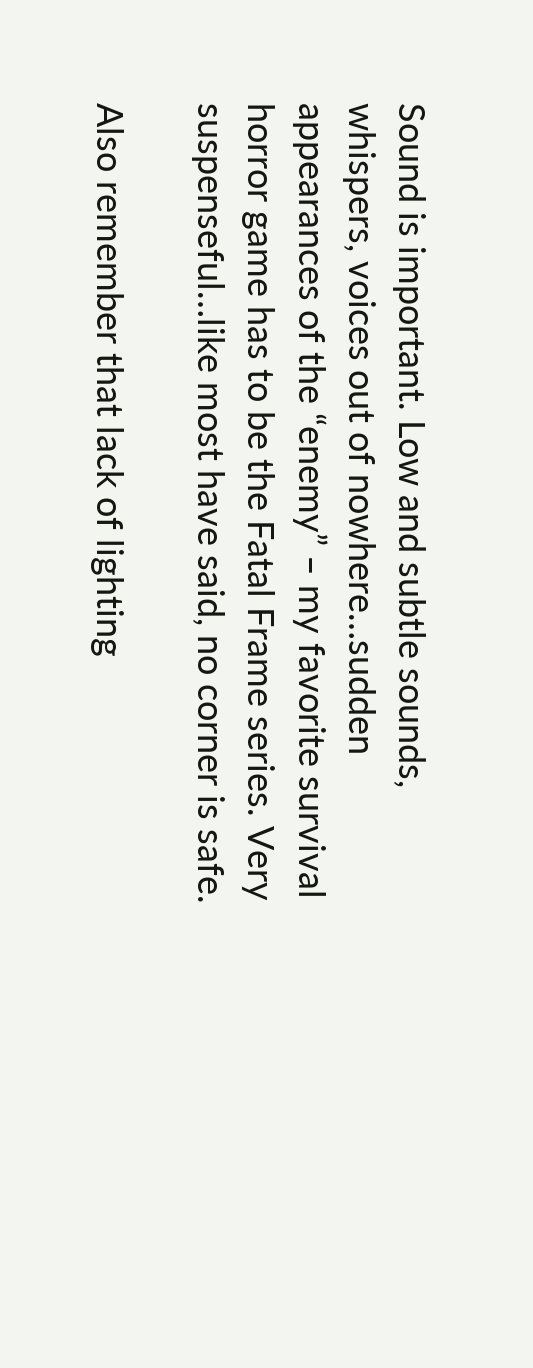Sound is important. Low and subtle sounds, whispers, voices out of nowhere…sudden appearances of the “enemy” – my favorite survival horror game has to be the Fatal Frame series. Very suspenseful…like most have said, no corner is safe.

Also remember that lack of lighting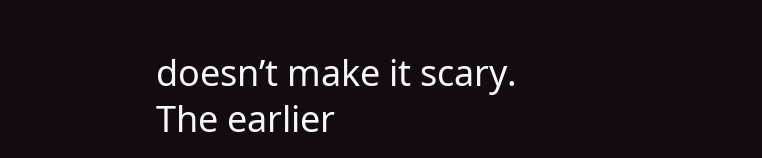doesn’t make it scary. The earlier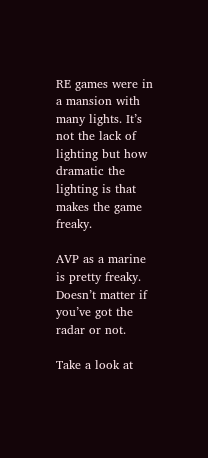RE games were in a mansion with many lights. It’s not the lack of lighting but how dramatic the lighting is that makes the game freaky.

AVP as a marine is pretty freaky. Doesn’t matter if you’ve got the radar or not.

Take a look at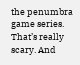the penumbra game series. That’s really scary. And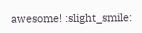awesome! :slight_smile: